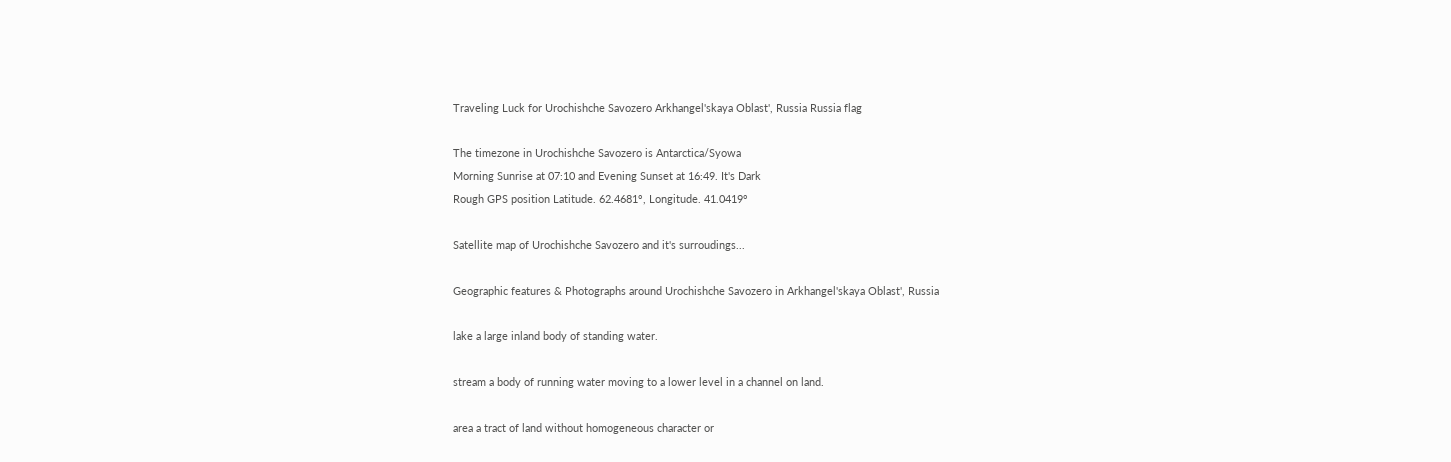Traveling Luck for Urochishche Savozero Arkhangel'skaya Oblast', Russia Russia flag

The timezone in Urochishche Savozero is Antarctica/Syowa
Morning Sunrise at 07:10 and Evening Sunset at 16:49. It's Dark
Rough GPS position Latitude. 62.4681°, Longitude. 41.0419°

Satellite map of Urochishche Savozero and it's surroudings...

Geographic features & Photographs around Urochishche Savozero in Arkhangel'skaya Oblast', Russia

lake a large inland body of standing water.

stream a body of running water moving to a lower level in a channel on land.

area a tract of land without homogeneous character or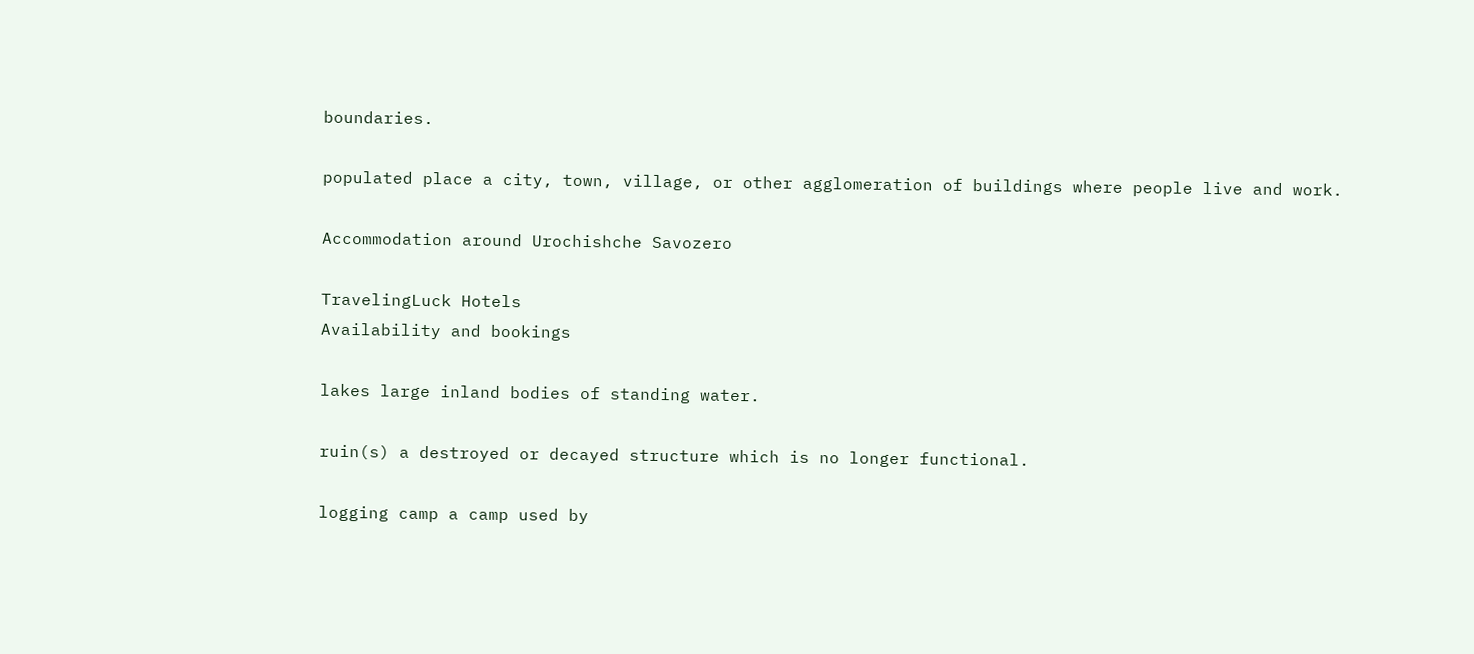boundaries.

populated place a city, town, village, or other agglomeration of buildings where people live and work.

Accommodation around Urochishche Savozero

TravelingLuck Hotels
Availability and bookings

lakes large inland bodies of standing water.

ruin(s) a destroyed or decayed structure which is no longer functional.

logging camp a camp used by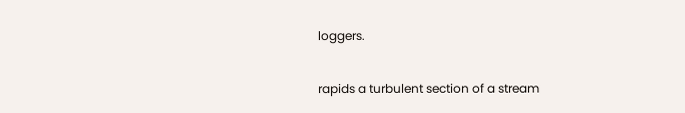loggers.

rapids a turbulent section of a stream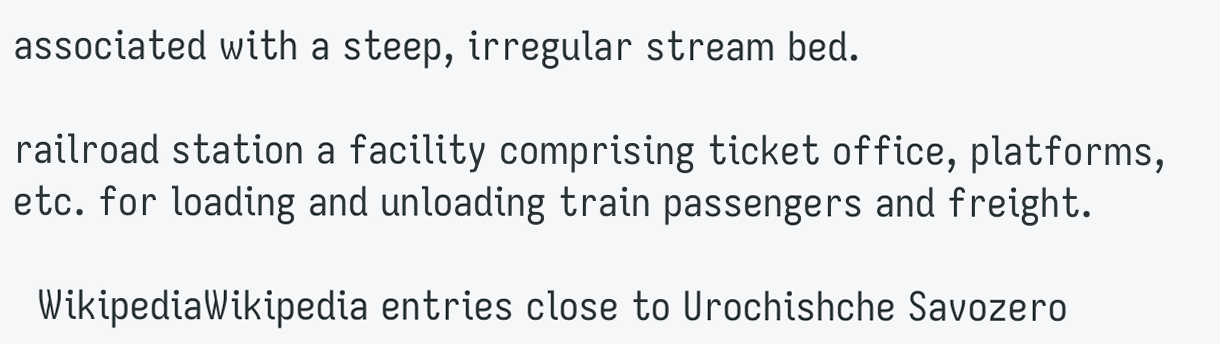associated with a steep, irregular stream bed.

railroad station a facility comprising ticket office, platforms, etc. for loading and unloading train passengers and freight.

  WikipediaWikipedia entries close to Urochishche Savozero